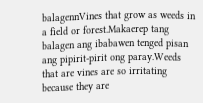balagennVines that grow as weeds in a field or forest.Makaerep tang balagen ang ibabawen tenged pisan ang pipirit-pirit ong paray.Weeds that are vines are so irritating because they are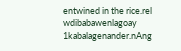entwined in the rice.rel wdibabawenlagoay 1kabalagenander.nAng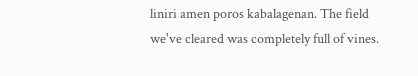liniri amen poros kabalagenan. The field we've cleared was completely full of vines.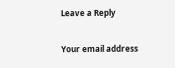Leave a Reply

Your email address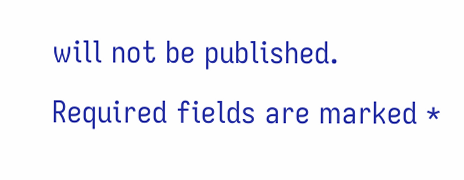will not be published. Required fields are marked *